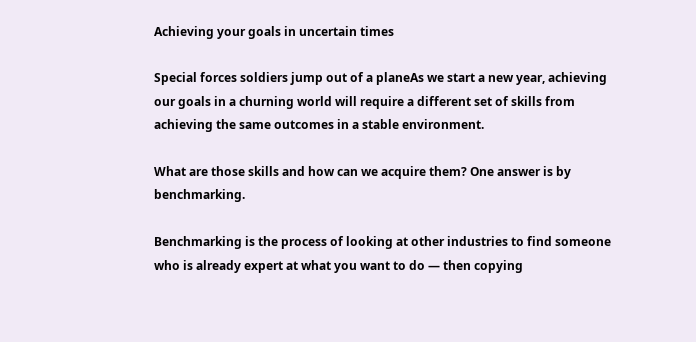Achieving your goals in uncertain times

Special forces soldiers jump out of a planeAs we start a new year, achieving our goals in a churning world will require a different set of skills from achieving the same outcomes in a stable environment.

What are those skills and how can we acquire them? One answer is by benchmarking.

Benchmarking is the process of looking at other industries to find someone who is already expert at what you want to do — then copying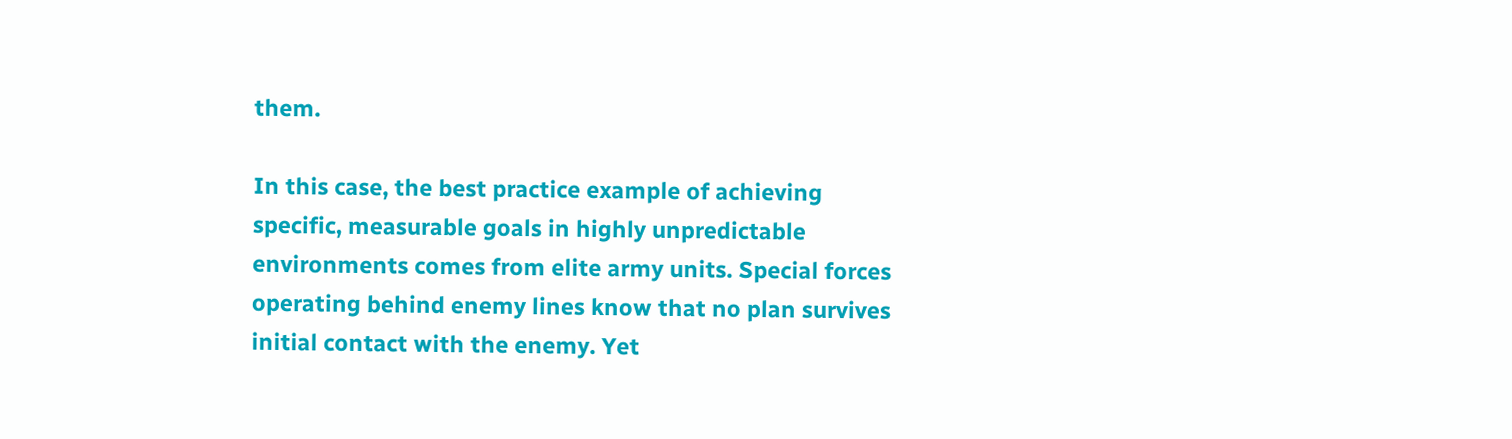them.

In this case, the best practice example of achieving specific, measurable goals in highly unpredictable environments comes from elite army units. Special forces operating behind enemy lines know that no plan survives initial contact with the enemy. Yet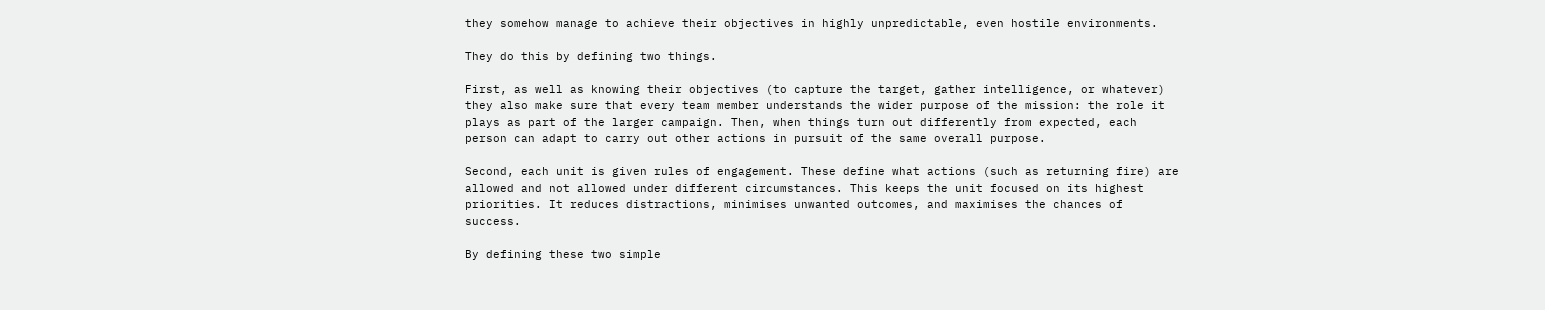they somehow manage to achieve their objectives in highly unpredictable, even hostile environments.

They do this by defining two things.

First, as well as knowing their objectives (to capture the target, gather intelligence, or whatever) they also make sure that every team member understands the wider purpose of the mission: the role it plays as part of the larger campaign. Then, when things turn out differently from expected, each person can adapt to carry out other actions in pursuit of the same overall purpose.

Second, each unit is given rules of engagement. These define what actions (such as returning fire) are allowed and not allowed under different circumstances. This keeps the unit focused on its highest priorities. It reduces distractions, minimises unwanted outcomes, and maximises the chances of success.

By defining these two simple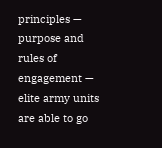principles — purpose and rules of engagement — elite army units are able to go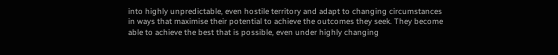into highly unpredictable, even hostile territory and adapt to changing circumstances in ways that maximise their potential to achieve the outcomes they seek. They become able to achieve the best that is possible, even under highly changing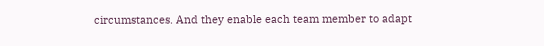circumstances. And they enable each team member to adapt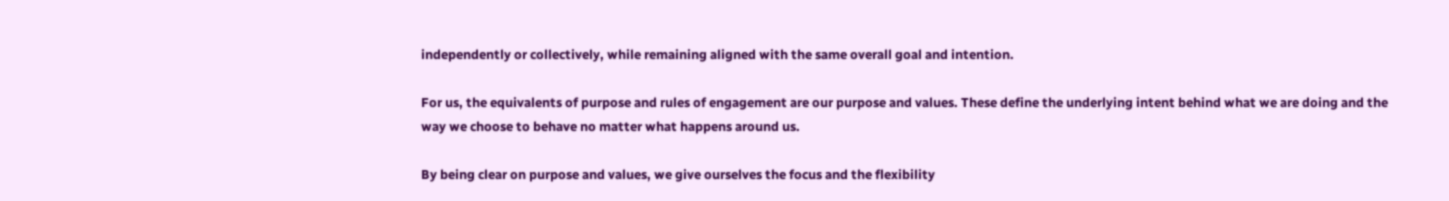independently or collectively, while remaining aligned with the same overall goal and intention.

For us, the equivalents of purpose and rules of engagement are our purpose and values. These define the underlying intent behind what we are doing and the way we choose to behave no matter what happens around us.

By being clear on purpose and values, we give ourselves the focus and the flexibility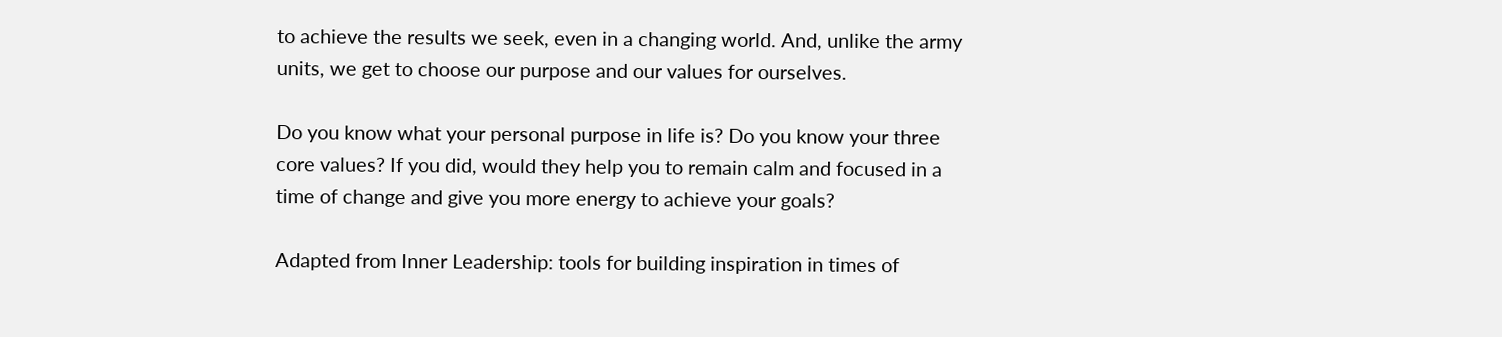to achieve the results we seek, even in a changing world. And, unlike the army units, we get to choose our purpose and our values for ourselves.

Do you know what your personal purpose in life is? Do you know your three core values? If you did, would they help you to remain calm and focused in a time of change and give you more energy to achieve your goals?

Adapted from Inner Leadership: tools for building inspiration in times of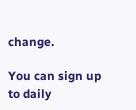change.

You can sign up to daily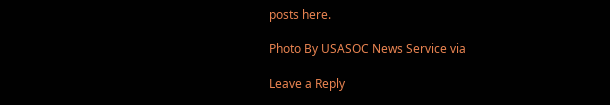posts here.

Photo By USASOC News Service via

Leave a Reply